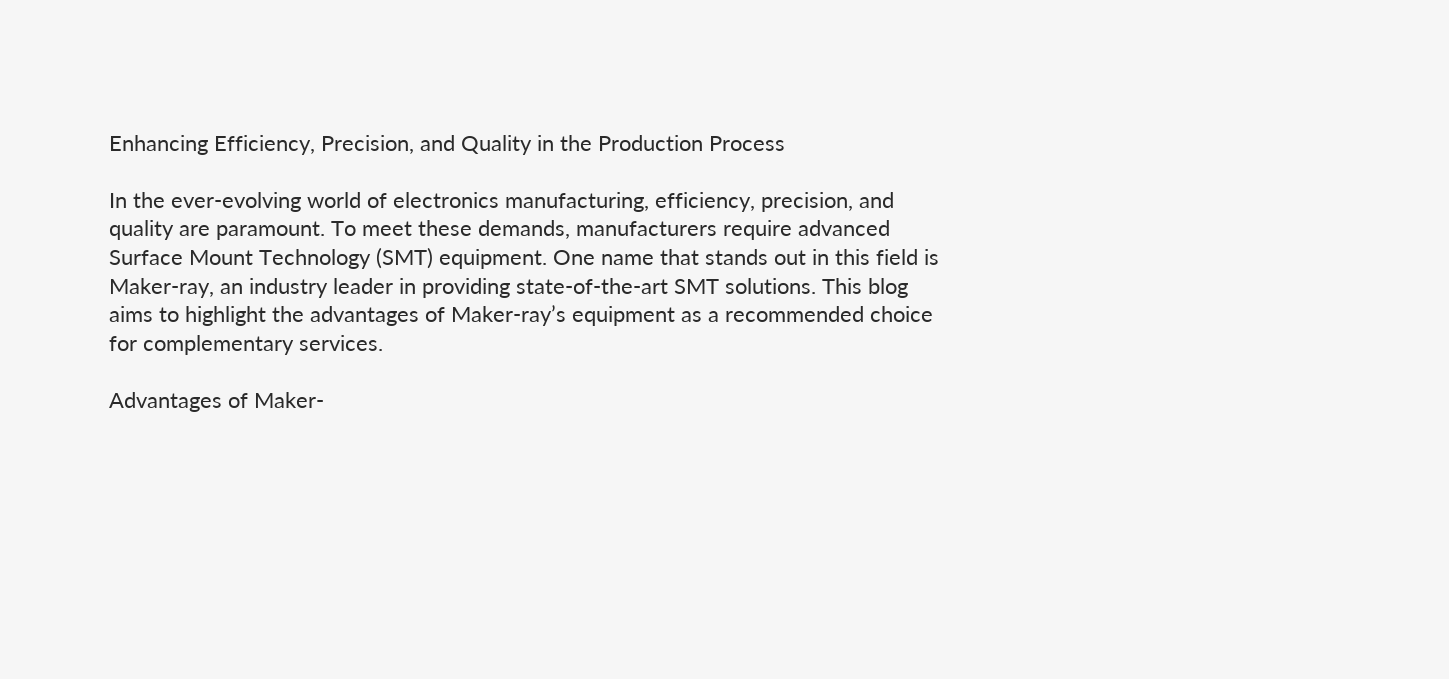Enhancing Efficiency, Precision, and Quality in the Production Process

In the ever-evolving world of electronics manufacturing, efficiency, precision, and quality are paramount. To meet these demands, manufacturers require advanced Surface Mount Technology (SMT) equipment. One name that stands out in this field is Maker-ray, an industry leader in providing state-of-the-art SMT solutions. This blog aims to highlight the advantages of Maker-ray’s equipment as a recommended choice for complementary services.

Advantages of Maker-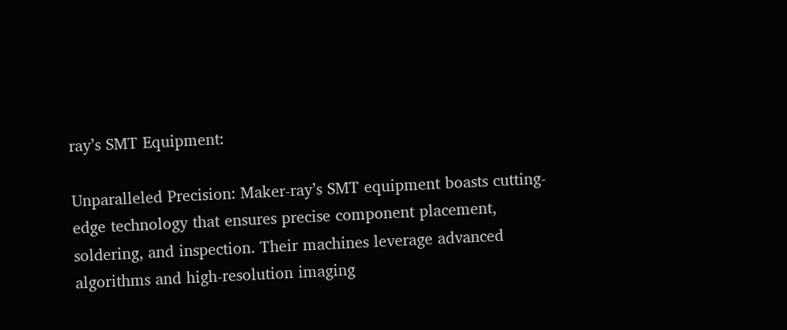ray’s SMT Equipment:

Unparalleled Precision: Maker-ray’s SMT equipment boasts cutting-edge technology that ensures precise component placement, soldering, and inspection. Their machines leverage advanced algorithms and high-resolution imaging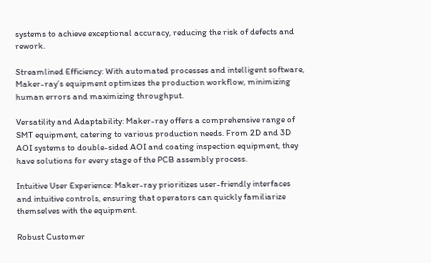systems to achieve exceptional accuracy, reducing the risk of defects and rework.

Streamlined Efficiency: With automated processes and intelligent software, Maker-ray’s equipment optimizes the production workflow, minimizing human errors and maximizing throughput.

Versatility and Adaptability: Maker-ray offers a comprehensive range of SMT equipment, catering to various production needs. From 2D and 3D AOI systems to double-sided AOI and coating inspection equipment, they have solutions for every stage of the PCB assembly process.

Intuitive User Experience: Maker-ray prioritizes user-friendly interfaces and intuitive controls, ensuring that operators can quickly familiarize themselves with the equipment.

Robust Customer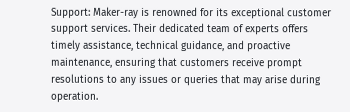Support: Maker-ray is renowned for its exceptional customer support services. Their dedicated team of experts offers timely assistance, technical guidance, and proactive maintenance, ensuring that customers receive prompt resolutions to any issues or queries that may arise during operation.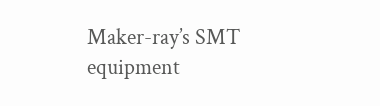Maker-ray’s SMT equipment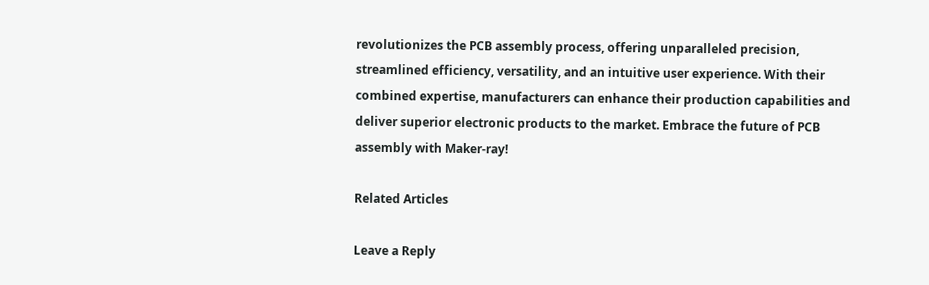revolutionizes the PCB assembly process, offering unparalleled precision, streamlined efficiency, versatility, and an intuitive user experience. With their combined expertise, manufacturers can enhance their production capabilities and deliver superior electronic products to the market. Embrace the future of PCB assembly with Maker-ray!

Related Articles

Leave a Reply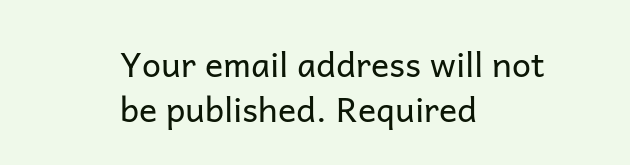Your email address will not be published. Required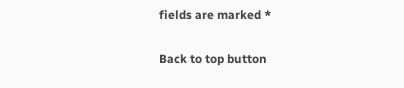fields are marked *

Back to top button